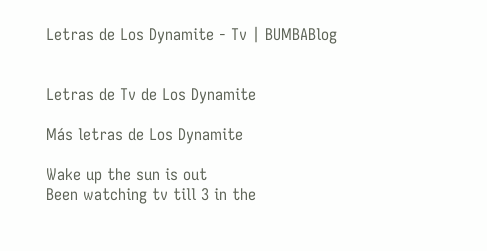Letras de Los Dynamite - Tv | BUMBABlog


Letras de Tv de Los Dynamite

Más letras de Los Dynamite

Wake up the sun is out
Been watching tv till 3 in the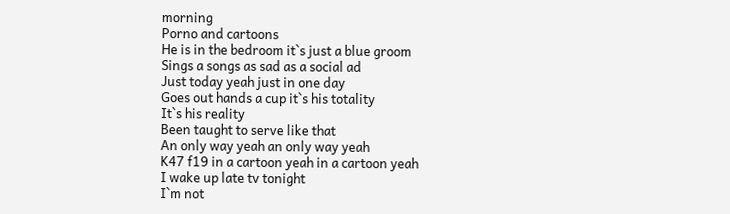morning
Porno and cartoons
He is in the bedroom it`s just a blue groom
Sings a songs as sad as a social ad
Just today yeah just in one day
Goes out hands a cup it`s his totality
It`s his reality
Been taught to serve like that
An only way yeah an only way yeah
K47 f19 in a cartoon yeah in a cartoon yeah
I wake up late tv tonight
I`m not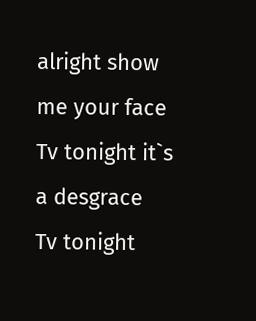alright show me your face
Tv tonight it`s a desgrace
Tv tonight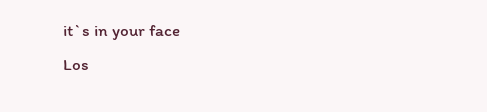it`s in your face
Los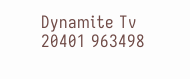Dynamite Tv 20401 963498